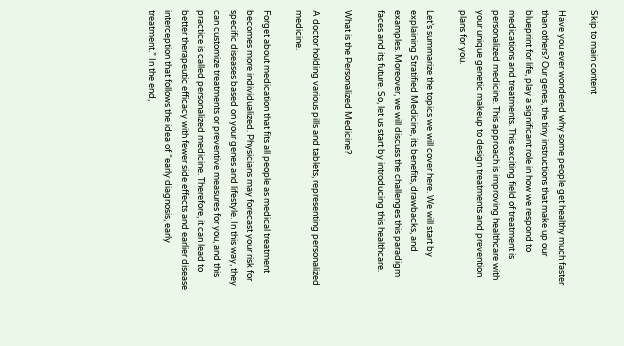Skip to main content

Have you ever wondered why some people get healthy much faster than others? Our genes, the tiny instructions that make up our blueprint for life, play a significant role in how we respond to medications and treatments. This exciting field of treatment is personalized medicine. This approach is improving healthcare with your unique genetic makeup to design treatments and prevention plans for you.

Let’s summarize the topics we will cover here. We will start by explaining Stratified Medicine, its benefits, drawbacks, and examples. Moreover, we will discuss the challenges this paradigm faces and its future. So, let us start by introducing this healthcare.

What is the Personalized Medicine?

A doctor holding various pills and tablets, representing personalized medicine.

Forget about medication that fits all people as medical treatment becomes more individualized. Physicians may forecast your risk for specific diseases based on your genes and lifestyle. In this way, they can customize treatments or preventive measures for you, and this practice is called personalized medicine. Therefore, it can lead to better therapeutic efficacy with fewer side effects and earlier disease interception that follows the idea of “early diagnosis, early treatment.” In the end,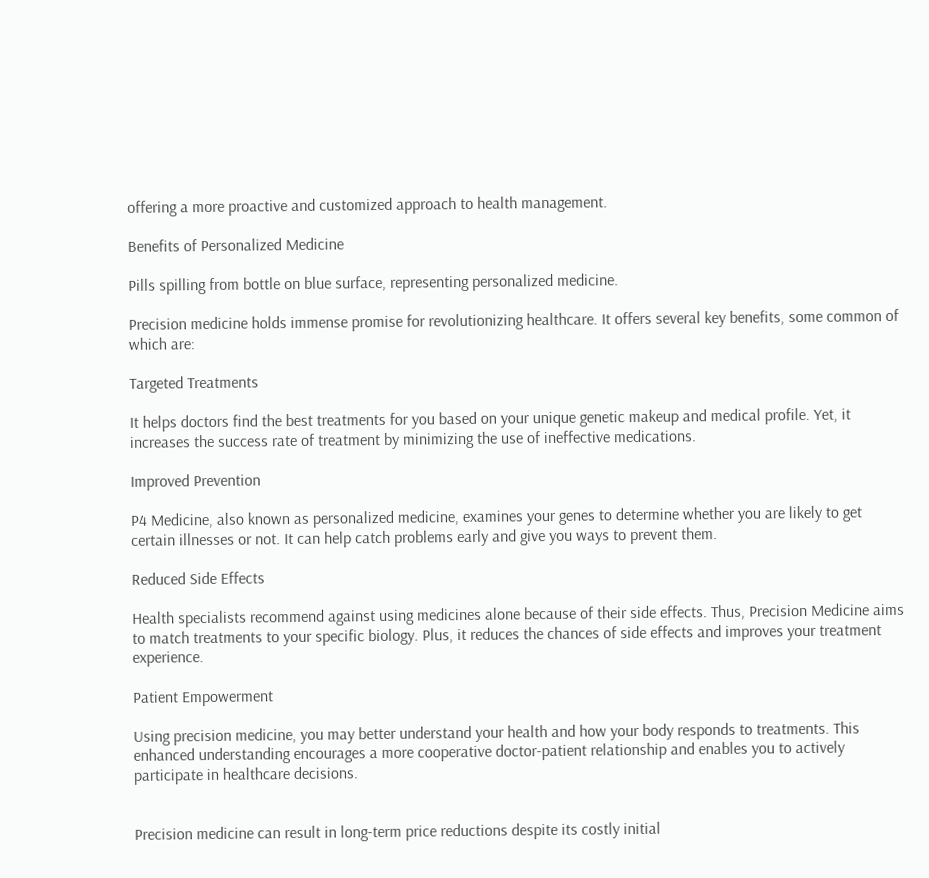offering a more proactive and customized approach to health management.

Benefits of Personalized Medicine

Pills spilling from bottle on blue surface, representing personalized medicine.

Precision medicine holds immense promise for revolutionizing healthcare. It offers several key benefits, some common of which are:

Targeted Treatments

It helps doctors find the best treatments for you based on your unique genetic makeup and medical profile. Yet, it increases the success rate of treatment by minimizing the use of ineffective medications.

Improved Prevention

P4 Medicine, also known as personalized medicine, examines your genes to determine whether you are likely to get certain illnesses or not. It can help catch problems early and give you ways to prevent them.

Reduced Side Effects

Health specialists recommend against using medicines alone because of their side effects. Thus, Precision Medicine aims to match treatments to your specific biology. Plus, it reduces the chances of side effects and improves your treatment experience.

Patient Empowerment

Using precision medicine, you may better understand your health and how your body responds to treatments. This enhanced understanding encourages a more cooperative doctor-patient relationship and enables you to actively participate in healthcare decisions.


Precision medicine can result in long-term price reductions despite its costly initial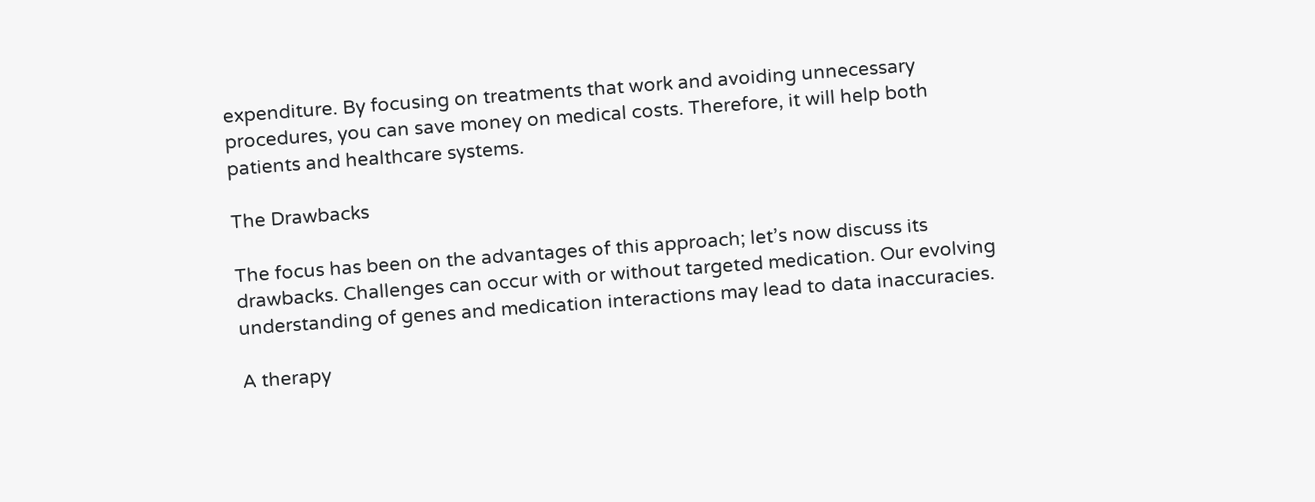expenditure. By focusing on treatments that work and avoiding unnecessary procedures, you can save money on medical costs. Therefore, it will help both patients and healthcare systems.

The Drawbacks

The focus has been on the advantages of this approach; let’s now discuss its drawbacks. Challenges can occur with or without targeted medication. Our evolving understanding of genes and medication interactions may lead to data inaccuracies.

A therapy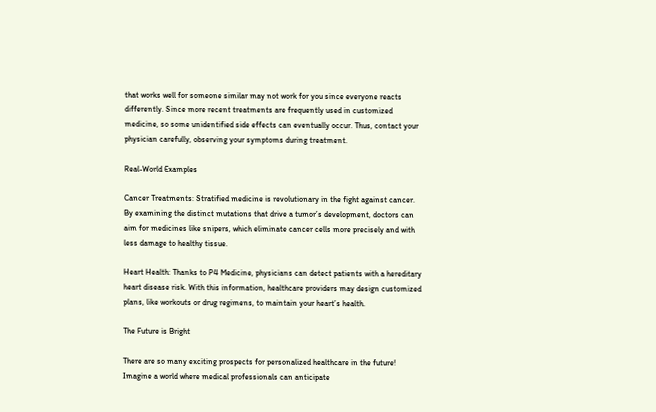that works well for someone similar may not work for you since everyone reacts differently. Since more recent treatments are frequently used in customized medicine, so some unidentified side effects can eventually occur. Thus, contact your physician carefully, observing your symptoms during treatment.

Real-World Examples

Cancer Treatments: Stratified medicine is revolutionary in the fight against cancer. By examining the distinct mutations that drive a tumor’s development, doctors can aim for medicines like snipers, which eliminate cancer cells more precisely and with less damage to healthy tissue.

Heart Health: Thanks to P4 Medicine, physicians can detect patients with a hereditary heart disease risk. With this information, healthcare providers may design customized plans, like workouts or drug regimens, to maintain your heart’s health.

The Future is Bright

There are so many exciting prospects for personalized healthcare in the future! Imagine a world where medical professionals can anticipate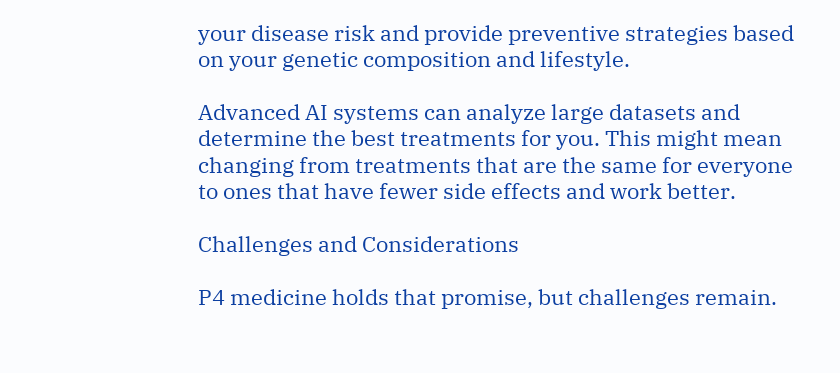your disease risk and provide preventive strategies based on your genetic composition and lifestyle.

Advanced AI systems can analyze large datasets and determine the best treatments for you. This might mean changing from treatments that are the same for everyone to ones that have fewer side effects and work better.

Challenges and Considerations

P4 medicine holds that promise, but challenges remain.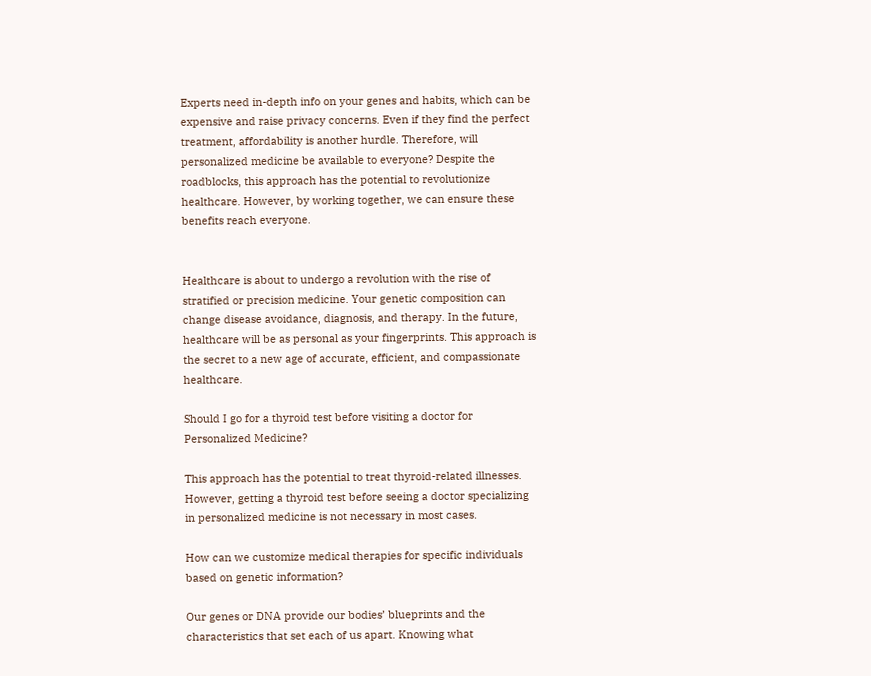Experts need in-depth info on your genes and habits, which can be expensive and raise privacy concerns. Even if they find the perfect treatment, affordability is another hurdle. Therefore, will personalized medicine be available to everyone? Despite the roadblocks, this approach has the potential to revolutionize healthcare. However, by working together, we can ensure these benefits reach everyone.


Healthcare is about to undergo a revolution with the rise of stratified or precision medicine. Your genetic composition can change disease avoidance, diagnosis, and therapy. In the future, healthcare will be as personal as your fingerprints. This approach is the secret to a new age of accurate, efficient, and compassionate healthcare.

Should I go for a thyroid test before visiting a doctor for Personalized Medicine?

This approach has the potential to treat thyroid-related illnesses. However, getting a thyroid test before seeing a doctor specializing in personalized medicine is not necessary in most cases.

How can we customize medical therapies for specific individuals based on genetic information?

Our genes or DNA provide our bodies’ blueprints and the characteristics that set each of us apart. Knowing what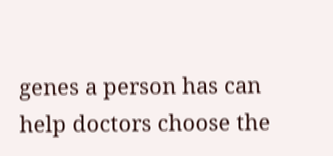genes a person has can help doctors choose the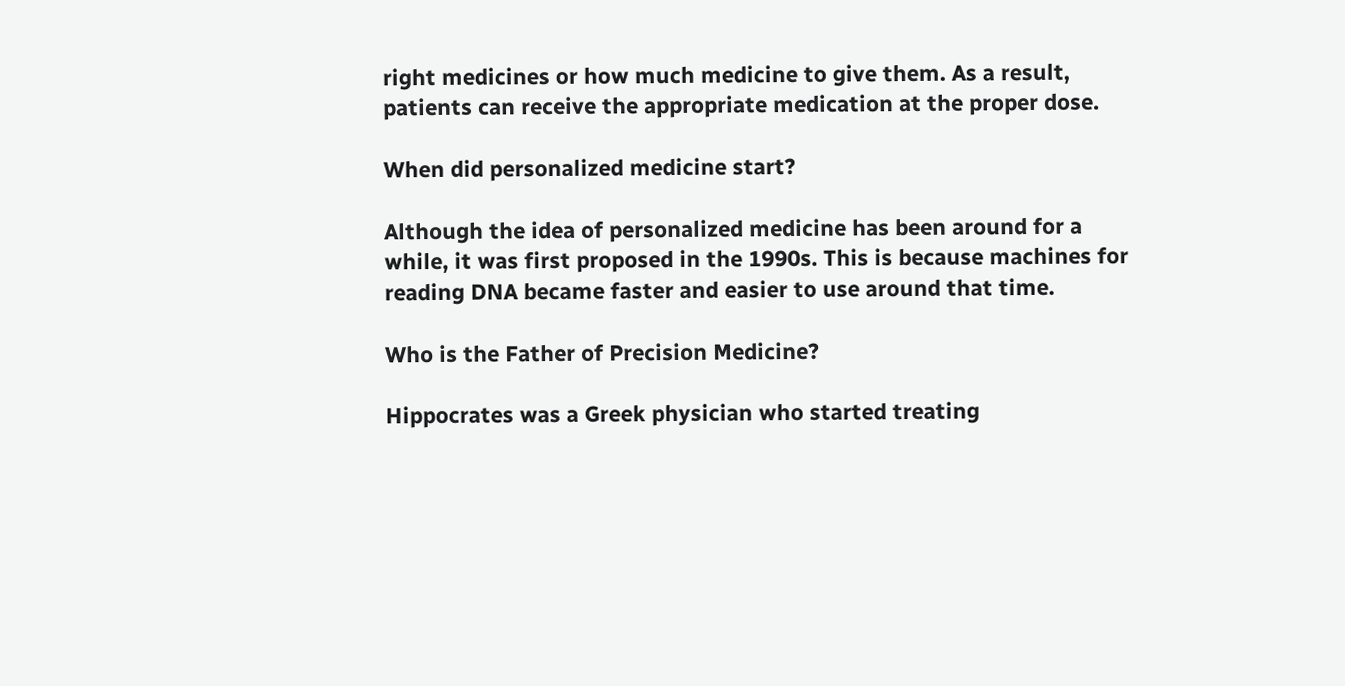right medicines or how much medicine to give them. As a result, patients can receive the appropriate medication at the proper dose.

When did personalized medicine start?

Although the idea of personalized medicine has been around for a while, it was first proposed in the 1990s. This is because machines for reading DNA became faster and easier to use around that time.

Who is the Father of Precision Medicine?

Hippocrates was a Greek physician who started treating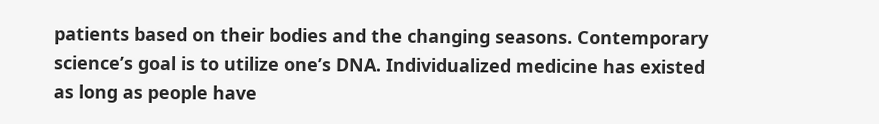patients based on their bodies and the changing seasons. Contemporary science’s goal is to utilize one’s DNA. Individualized medicine has existed as long as people have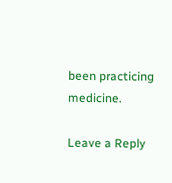been practicing medicine.

Leave a Reply